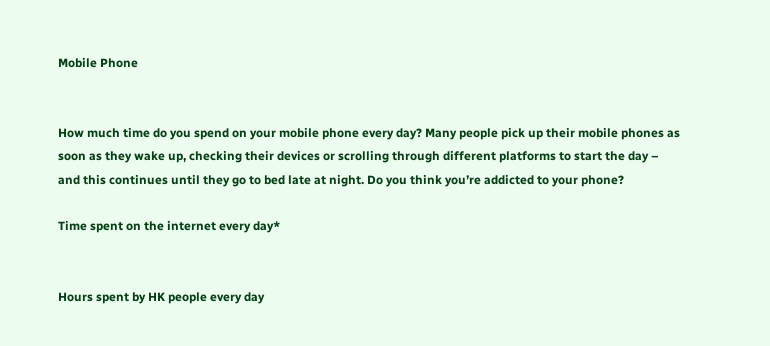Mobile Phone


How much time do you spend on your mobile phone every day? Many people pick up their mobile phones as soon as they wake up, checking their devices or scrolling through different platforms to start the day – and this continues until they go to bed late at night. Do you think you’re addicted to your phone?

Time spent on the internet every day*


Hours spent by HK people every day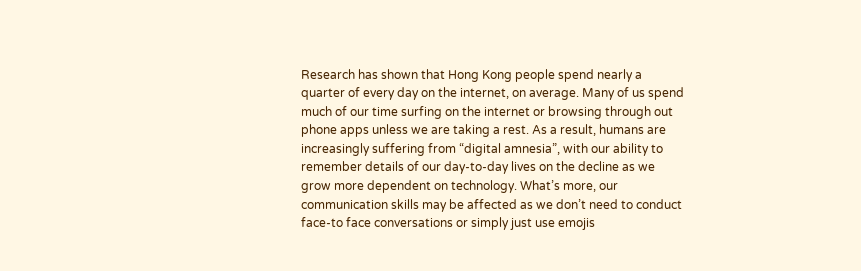Research has shown that Hong Kong people spend nearly a quarter of every day on the internet, on average. Many of us spend much of our time surfing on the internet or browsing through out phone apps unless we are taking a rest. As a result, humans are increasingly suffering from “digital amnesia”, with our ability to remember details of our day-to-day lives on the decline as we grow more dependent on technology. What’s more, our communication skills may be affected as we don’t need to conduct face-to face conversations or simply just use emojis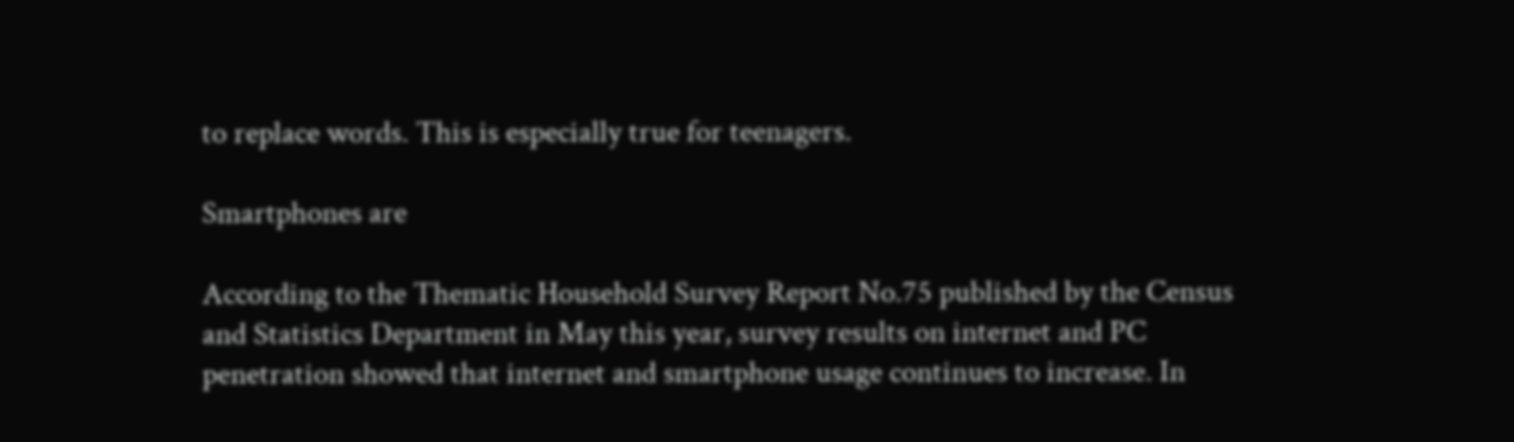to replace words. This is especially true for teenagers.

Smartphones are

According to the Thematic Household Survey Report No.75 published by the Census and Statistics Department in May this year, survey results on internet and PC penetration showed that internet and smartphone usage continues to increase. In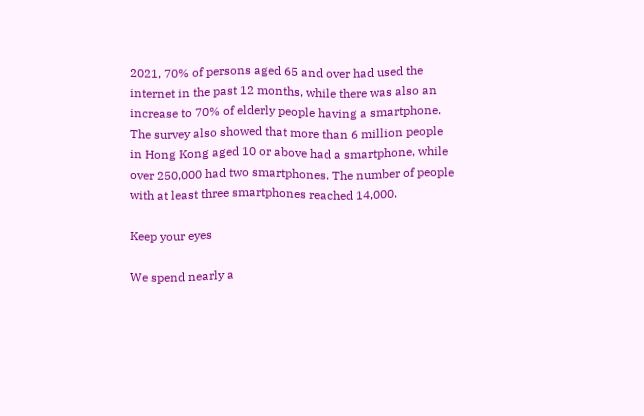2021, 70% of persons aged 65 and over had used the internet in the past 12 months, while there was also an increase to 70% of elderly people having a smartphone. The survey also showed that more than 6 million people in Hong Kong aged 10 or above had a smartphone, while over 250,000 had two smartphones. The number of people with at least three smartphones reached 14,000.

Keep your eyes

We spend nearly a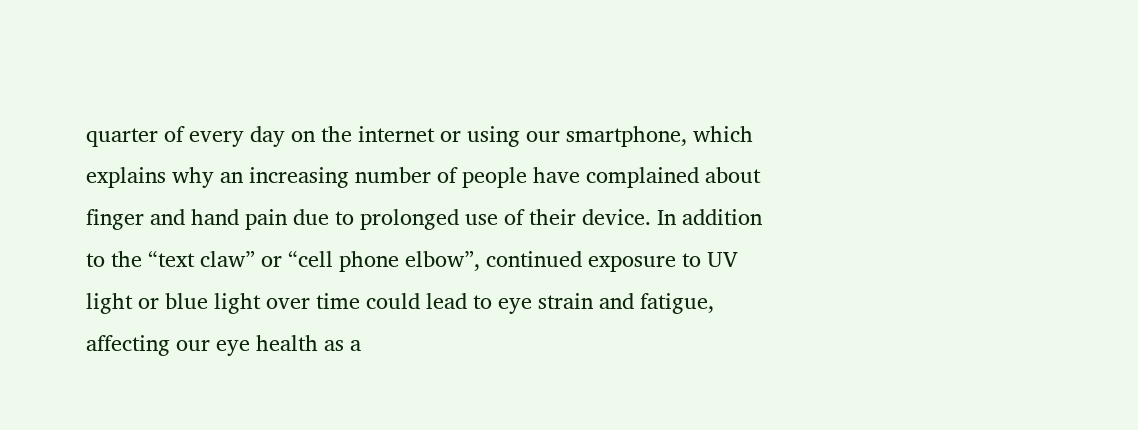quarter of every day on the internet or using our smartphone, which explains why an increasing number of people have complained about finger and hand pain due to prolonged use of their device. In addition to the “text claw” or “cell phone elbow”, continued exposure to UV light or blue light over time could lead to eye strain and fatigue, affecting our eye health as a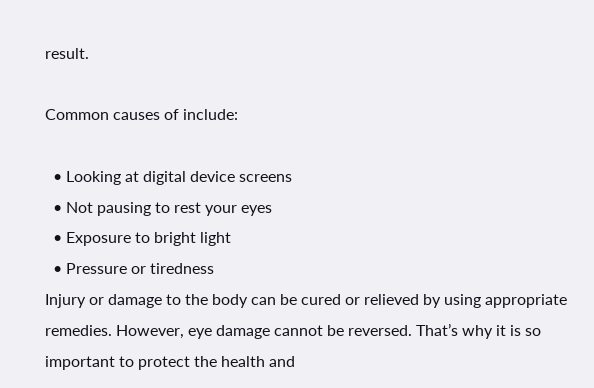result.

Common causes of include:

  • Looking at digital device screens
  • Not pausing to rest your eyes
  • Exposure to bright light
  • Pressure or tiredness
Injury or damage to the body can be cured or relieved by using appropriate remedies. However, eye damage cannot be reversed. That’s why it is so important to protect the health and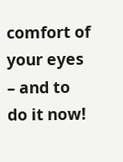comfort of your eyes – and to do it now!